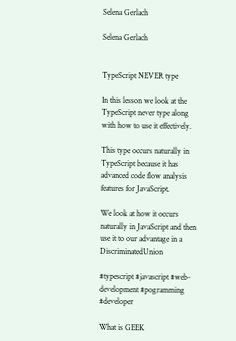Selena Gerlach

Selena Gerlach


TypeScript NEVER type

In this lesson we look at the TypeScript never type along with how to use it effectively.

This type occurs naturally in TypeScript because it has advanced code flow analysis features for JavaScript.

We look at how it occurs naturally in JavaScript and then use it to our advantage in a DiscriminatedUnion

#typescript #javascript #web-development #pogramming #developer

What is GEEK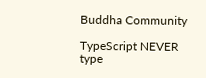Buddha Community

TypeScript NEVER type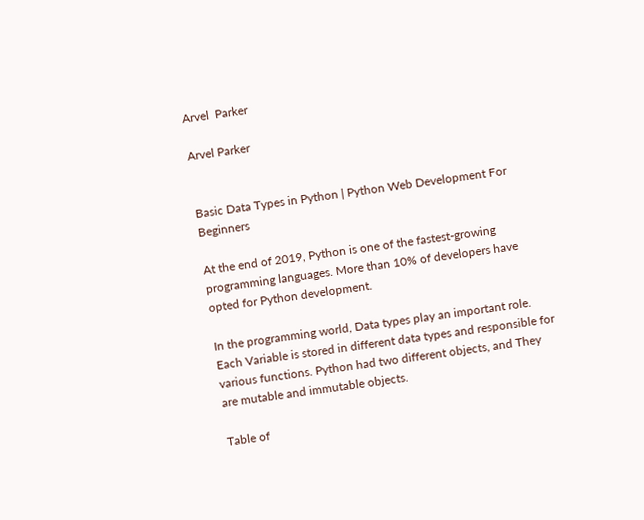Arvel  Parker

Arvel Parker


Basic Data Types in Python | Python Web Development For Beginners

At the end of 2019, Python is one of the fastest-growing programming languages. More than 10% of developers have opted for Python development.

In the programming world, Data types play an important role. Each Variable is stored in different data types and responsible for various functions. Python had two different objects, and They are mutable and immutable objects.

Table of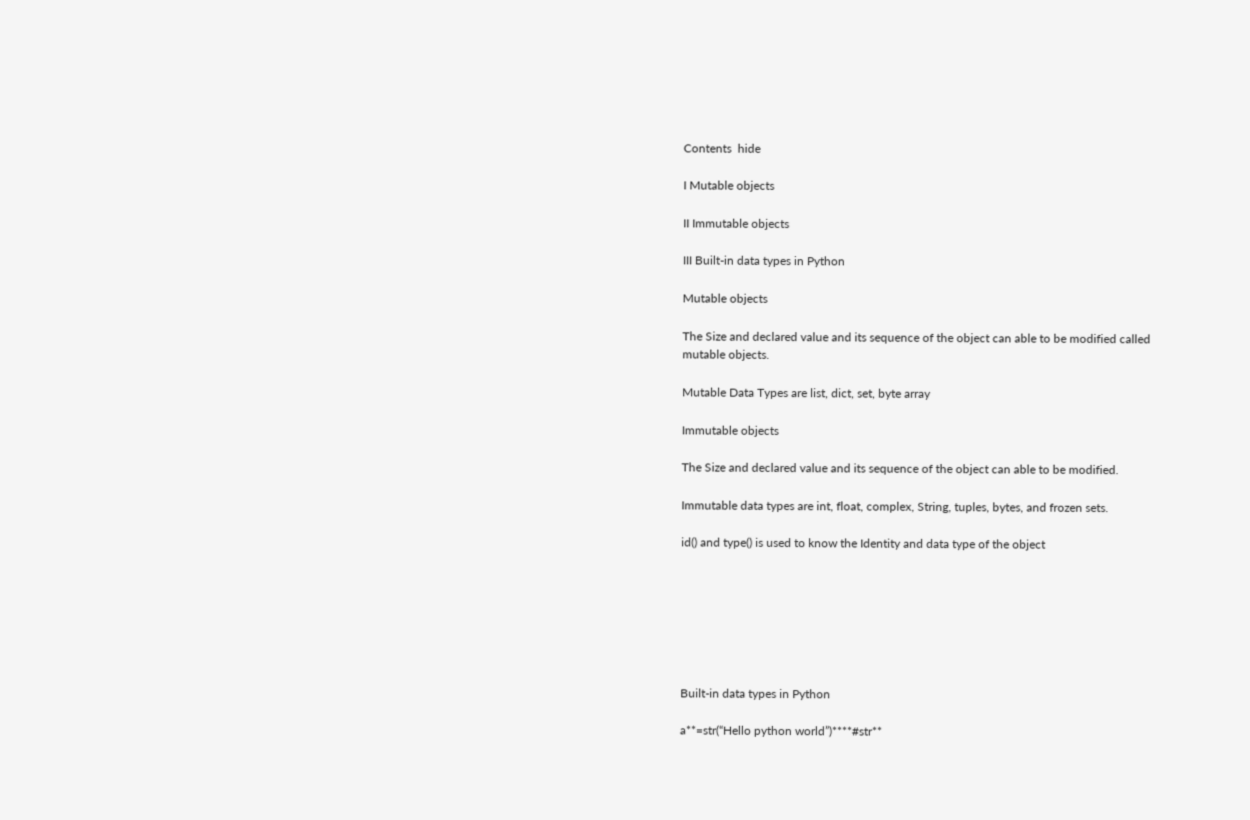Contents  hide

I Mutable objects

II Immutable objects

III Built-in data types in Python

Mutable objects

The Size and declared value and its sequence of the object can able to be modified called mutable objects.

Mutable Data Types are list, dict, set, byte array

Immutable objects

The Size and declared value and its sequence of the object can able to be modified.

Immutable data types are int, float, complex, String, tuples, bytes, and frozen sets.

id() and type() is used to know the Identity and data type of the object







Built-in data types in Python

a**=str(“Hello python world”)****#str**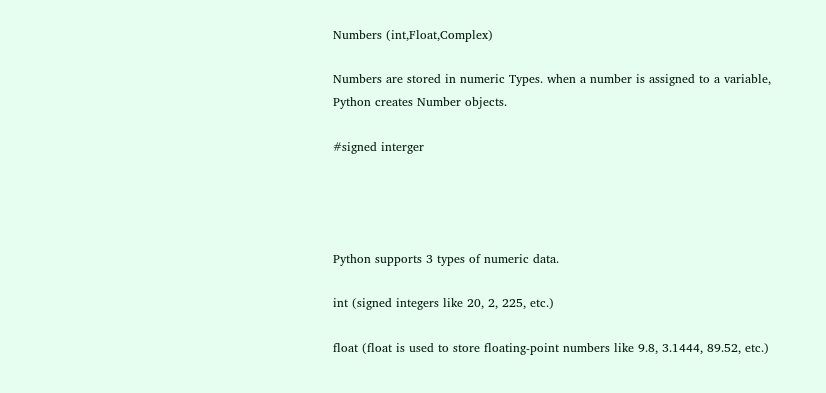Numbers (int,Float,Complex)

Numbers are stored in numeric Types. when a number is assigned to a variable, Python creates Number objects.

#signed interger




Python supports 3 types of numeric data.

int (signed integers like 20, 2, 225, etc.)

float (float is used to store floating-point numbers like 9.8, 3.1444, 89.52, etc.)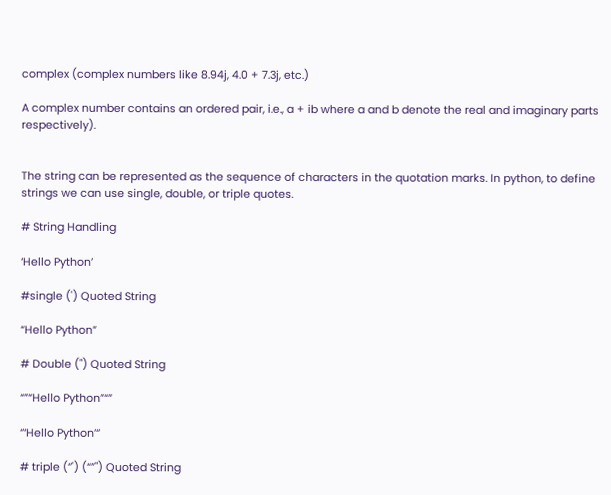complex (complex numbers like 8.94j, 4.0 + 7.3j, etc.)

A complex number contains an ordered pair, i.e., a + ib where a and b denote the real and imaginary parts respectively).


The string can be represented as the sequence of characters in the quotation marks. In python, to define strings we can use single, double, or triple quotes.

# String Handling

‘Hello Python’

#single (') Quoted String

“Hello Python”

# Double (") Quoted String

“”“Hello Python”“”

‘’‘Hello Python’‘’

# triple (‘’') (“”") Quoted String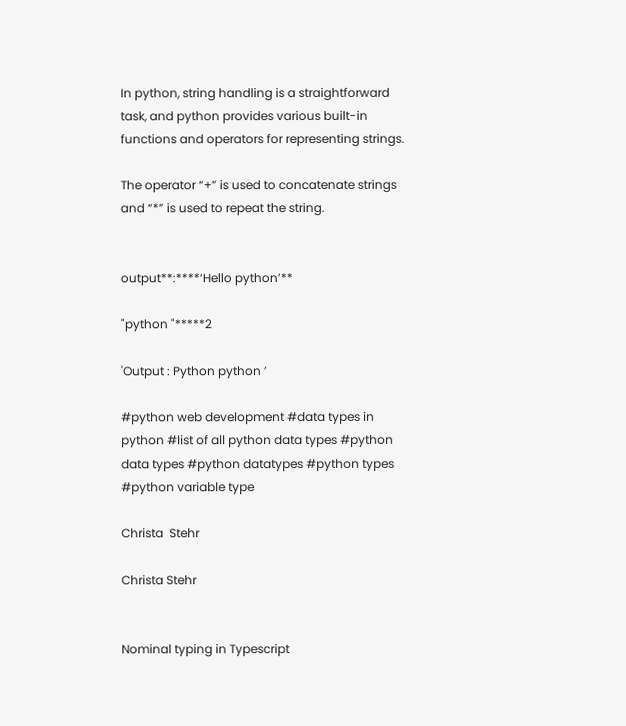In python, string handling is a straightforward task, and python provides various built-in functions and operators for representing strings.

The operator “+” is used to concatenate strings and “*” is used to repeat the string.


output**:****‘Hello python’**

"python "*****2

'Output : Python python ’

#python web development #data types in python #list of all python data types #python data types #python datatypes #python types #python variable type

Christa  Stehr

Christa Stehr


Nominal typing in Typescript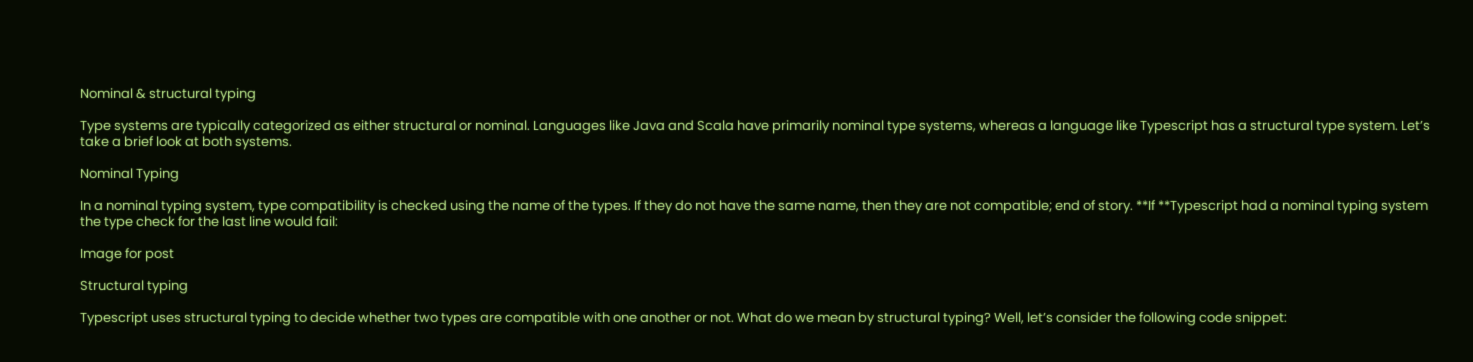Nominal & structural typing

Type systems are typically categorized as either structural or nominal. Languages like Java and Scala have primarily nominal type systems, whereas a language like Typescript has a structural type system. Let’s take a brief look at both systems.

Nominal Typing

In a nominal typing system, type compatibility is checked using the name of the types. If they do not have the same name, then they are not compatible; end of story. **If **Typescript had a nominal typing system the type check for the last line would fail:

Image for post

Structural typing

Typescript uses structural typing to decide whether two types are compatible with one another or not. What do we mean by structural typing? Well, let’s consider the following code snippet: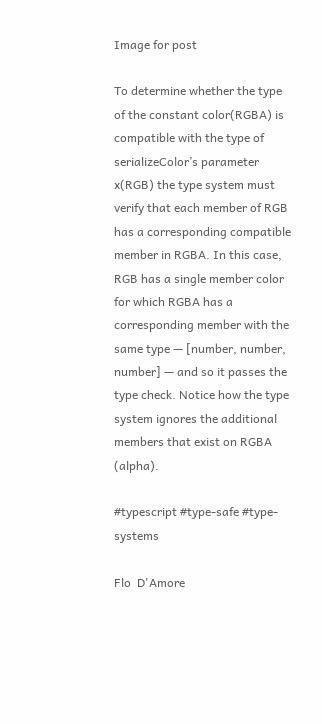Image for post

To determine whether the type of the constant color(RGBA) is compatible with the type of serializeColor’s parameter x(RGB) the type system must verify that each member of RGB has a corresponding compatible member in RGBA. In this case, RGB has a single member color for which RGBA has a corresponding member with the same type — [number, number, number] — and so it passes the type check. Notice how the type system ignores the additional members that exist on RGBA (alpha).

#typescript #type-safe #type-systems

Flo  D'Amore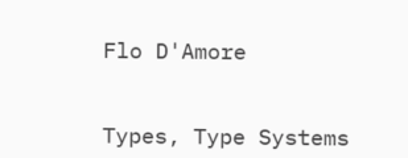Flo D'Amore


Types, Type Systems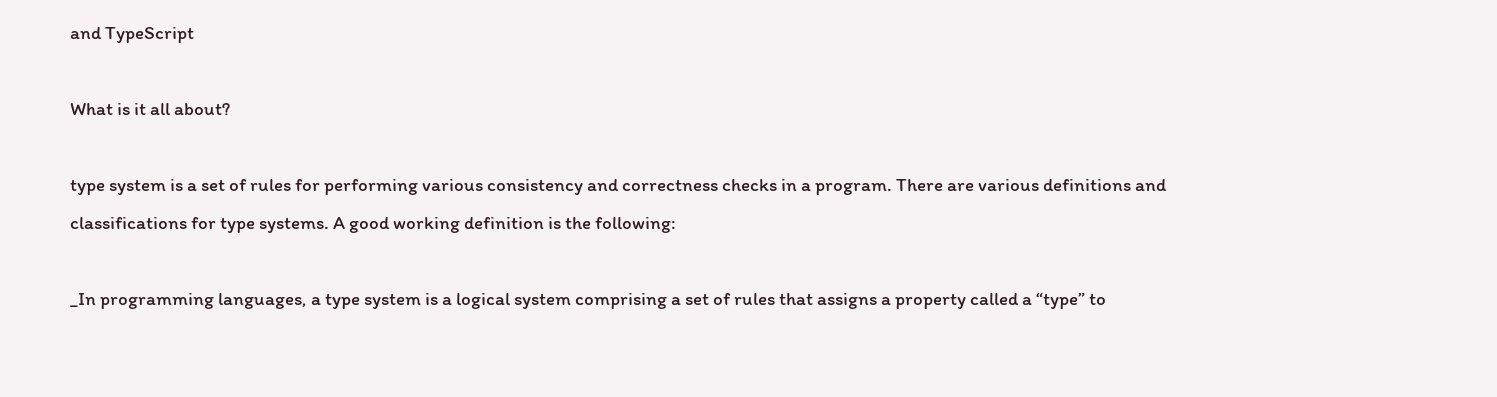and TypeScript

What is it all about?

type system is a set of rules for performing various consistency and correctness checks in a program. There are various definitions and classifications for type systems. A good working definition is the following:

_In programming languages, a type system is a logical system comprising a set of rules that assigns a property called a “type” to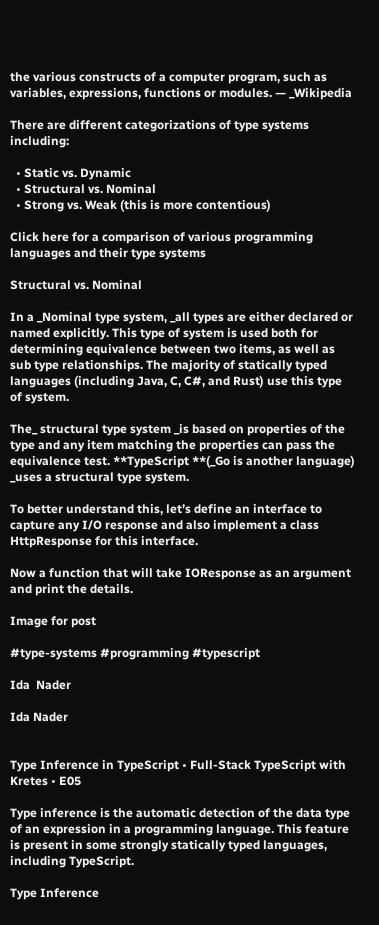the various constructs of a computer program, such as variables, expressions, functions or modules. — _Wikipedia

There are different categorizations of type systems including:

  • Static vs. Dynamic
  • Structural vs. Nominal
  • Strong vs. Weak (this is more contentious)

Click here for a comparison of various programming languages and their type systems

Structural vs. Nominal

In a _Nominal type system, _all types are either declared or named explicitly. This type of system is used both for determining equivalence between two items, as well as sub type relationships. The majority of statically typed languages (including Java, C, C#, and Rust) use this type of system.

The_ structural type system _is based on properties of the type and any item matching the properties can pass the equivalence test. **TypeScript **(_Go is another language) _uses a structural type system.

To better understand this, let’s define an interface to capture any I/O response and also implement a class HttpResponse for this interface.

Now a function that will take IOResponse as an argument and print the details.

Image for post

#type-systems #programming #typescript

Ida  Nader

Ida Nader


Type Inference in TypeScript • Full-Stack TypeScript with Kretes • E05

Type inference is the automatic detection of the data type of an expression in a programming language. This feature is present in some strongly statically typed languages, including TypeScript.

Type Inference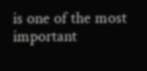is one of the most important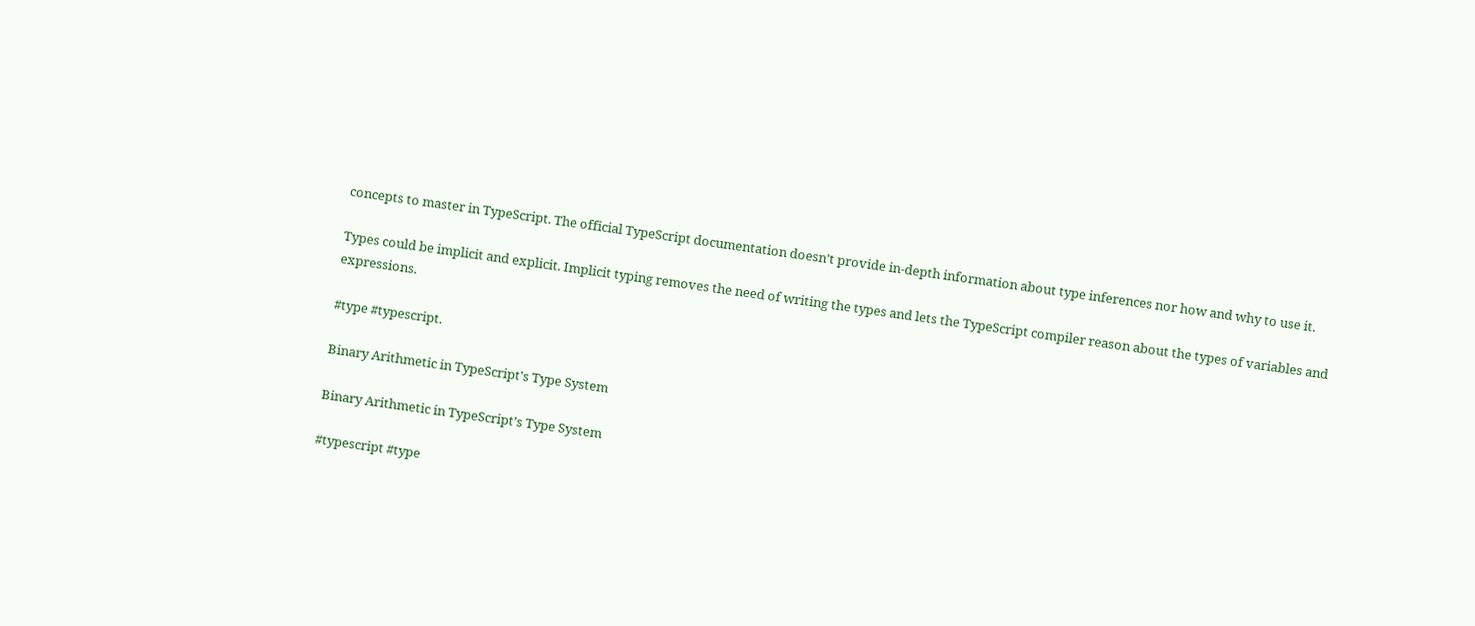concepts to master in TypeScript. The official TypeScript documentation doesn’t provide in-depth information about type inferences nor how and why to use it.

Types could be implicit and explicit. Implicit typing removes the need of writing the types and lets the TypeScript compiler reason about the types of variables and expressions.

#type #typescript.

Binary Arithmetic in TypeScript's Type System

Binary Arithmetic in TypeScript’s Type System

#typescript #type